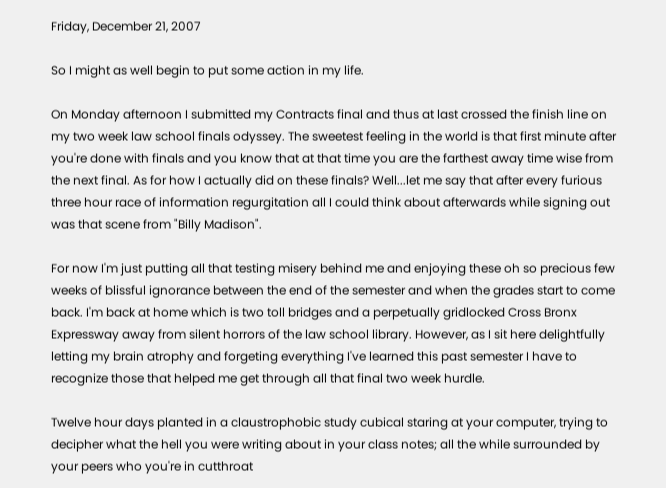Friday, December 21, 2007

So I might as well begin to put some action in my life.

On Monday afternoon I submitted my Contracts final and thus at last crossed the finish line on my two week law school finals odyssey. The sweetest feeling in the world is that first minute after you're done with finals and you know that at that time you are the farthest away time wise from the next final. As for how I actually did on these finals? Well...let me say that after every furious three hour race of information regurgitation all I could think about afterwards while signing out was that scene from "Billy Madison".

For now I'm just putting all that testing misery behind me and enjoying these oh so precious few weeks of blissful ignorance between the end of the semester and when the grades start to come back. I'm back at home which is two toll bridges and a perpetually gridlocked Cross Bronx Expressway away from silent horrors of the law school library. However, as I sit here delightfully letting my brain atrophy and forgeting everything I've learned this past semester I have to recognize those that helped me get through all that final two week hurdle.

Twelve hour days planted in a claustrophobic study cubical staring at your computer, trying to decipher what the hell you were writing about in your class notes; all the while surrounded by your peers who you're in cutthroat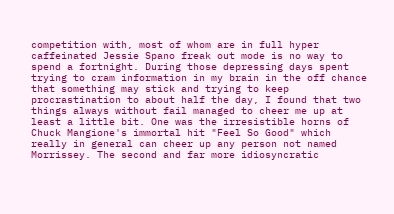competition with, most of whom are in full hyper caffeinated Jessie Spano freak out mode is no way to spend a fortnight. During those depressing days spent trying to cram information in my brain in the off chance that something may stick and trying to keep procrastination to about half the day, I found that two things always without fail managed to cheer me up at least a little bit. One was the irresistible horns of Chuck Mangione's immortal hit "Feel So Good" which really in general can cheer up any person not named Morrissey. The second and far more idiosyncratic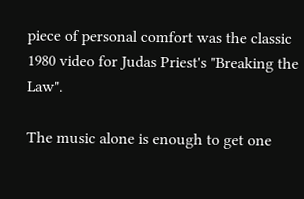piece of personal comfort was the classic 1980 video for Judas Priest's "Breaking the Law".

The music alone is enough to get one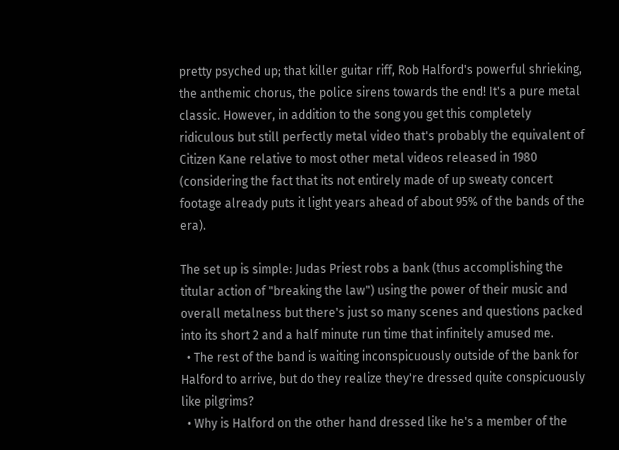pretty psyched up; that killer guitar riff, Rob Halford's powerful shrieking, the anthemic chorus, the police sirens towards the end! It's a pure metal classic. However, in addition to the song you get this completely ridiculous but still perfectly metal video that's probably the equivalent of Citizen Kane relative to most other metal videos released in 1980 (considering the fact that its not entirely made of up sweaty concert footage already puts it light years ahead of about 95% of the bands of the era).

The set up is simple: Judas Priest robs a bank (thus accomplishing the titular action of "breaking the law") using the power of their music and overall metalness but there's just so many scenes and questions packed into its short 2 and a half minute run time that infinitely amused me.
  • The rest of the band is waiting inconspicuously outside of the bank for Halford to arrive, but do they realize they're dressed quite conspicuously like pilgrims?
  • Why is Halford on the other hand dressed like he's a member of the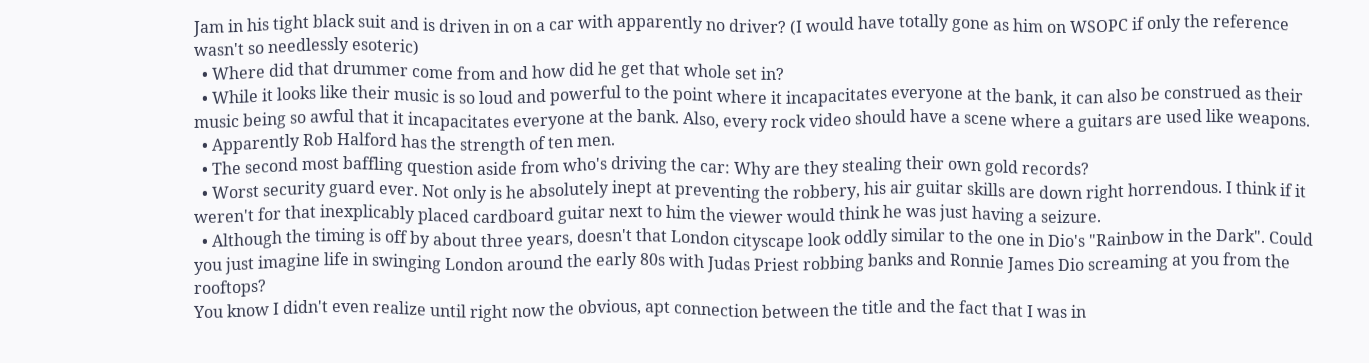Jam in his tight black suit and is driven in on a car with apparently no driver? (I would have totally gone as him on WSOPC if only the reference wasn't so needlessly esoteric)
  • Where did that drummer come from and how did he get that whole set in?
  • While it looks like their music is so loud and powerful to the point where it incapacitates everyone at the bank, it can also be construed as their music being so awful that it incapacitates everyone at the bank. Also, every rock video should have a scene where a guitars are used like weapons.
  • Apparently Rob Halford has the strength of ten men.
  • The second most baffling question aside from who's driving the car: Why are they stealing their own gold records?
  • Worst security guard ever. Not only is he absolutely inept at preventing the robbery, his air guitar skills are down right horrendous. I think if it weren't for that inexplicably placed cardboard guitar next to him the viewer would think he was just having a seizure.
  • Although the timing is off by about three years, doesn't that London cityscape look oddly similar to the one in Dio's "Rainbow in the Dark". Could you just imagine life in swinging London around the early 80s with Judas Priest robbing banks and Ronnie James Dio screaming at you from the rooftops?
You know I didn't even realize until right now the obvious, apt connection between the title and the fact that I was in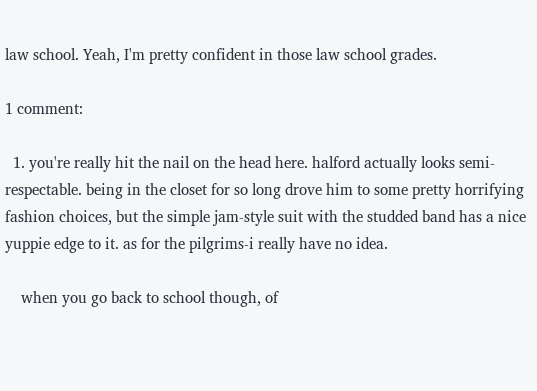law school. Yeah, I'm pretty confident in those law school grades.

1 comment:

  1. you're really hit the nail on the head here. halford actually looks semi-respectable. being in the closet for so long drove him to some pretty horrifying fashion choices, but the simple jam-style suit with the studded band has a nice yuppie edge to it. as for the pilgrims-i really have no idea.

    when you go back to school though, of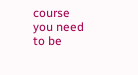course you need to be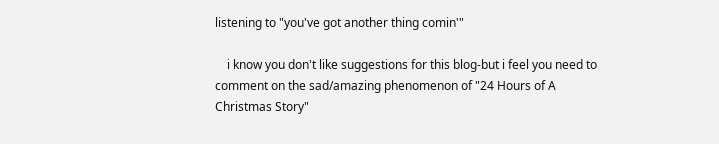listening to "you've got another thing comin'"

    i know you don't like suggestions for this blog-but i feel you need to comment on the sad/amazing phenomenon of "24 Hours of A Christmas Story"